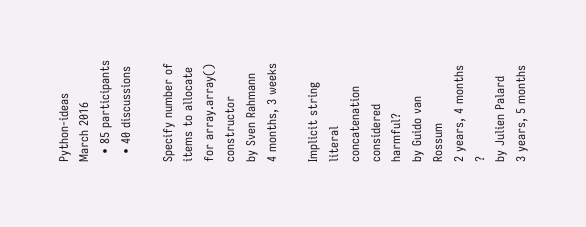Python-ideas March 2016
  • 85 participants
  • 40 discussions

Specify number of items to allocate for array.array() constructor
by Sven Rahmann
4 months, 3 weeks

Implicit string literal concatenation considered harmful?
by Guido van Rossum
2 years, 4 months ?
by Julien Palard
3 years, 5 months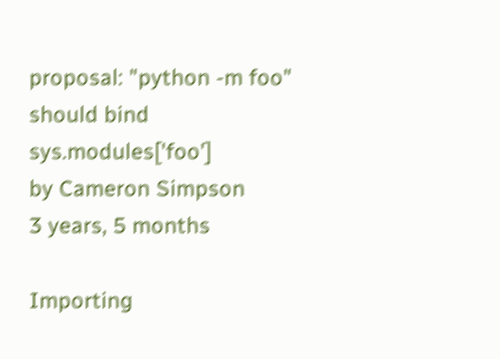proposal: "python -m foo" should bind sys.modules['foo']
by Cameron Simpson
3 years, 5 months

Importing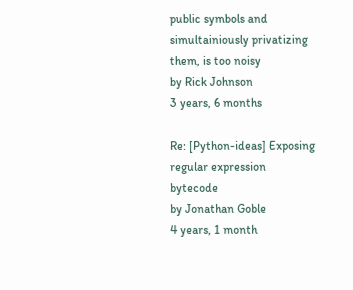public symbols and simultainiously privatizing them, is too noisy
by Rick Johnson
3 years, 6 months

Re: [Python-ideas] Exposing regular expression bytecode
by Jonathan Goble
4 years, 1 month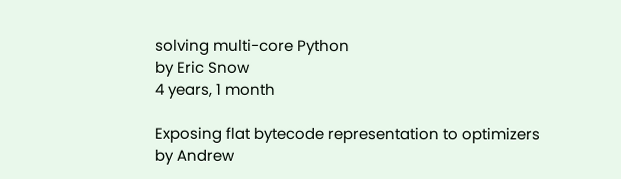solving multi-core Python
by Eric Snow
4 years, 1 month

Exposing flat bytecode representation to optimizers
by Andrew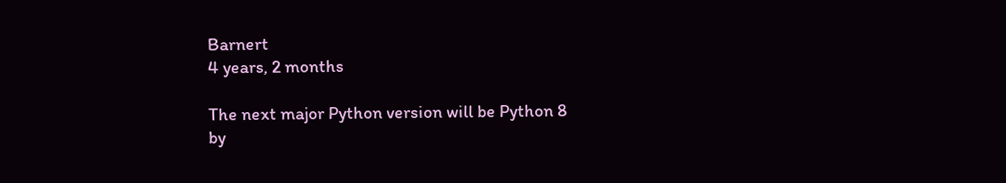Barnert
4 years, 2 months

The next major Python version will be Python 8
by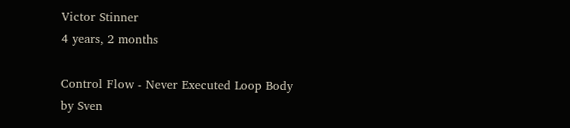Victor Stinner
4 years, 2 months

Control Flow - Never Executed Loop Body
by Sven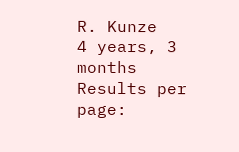R. Kunze
4 years, 3 months
Results per page: